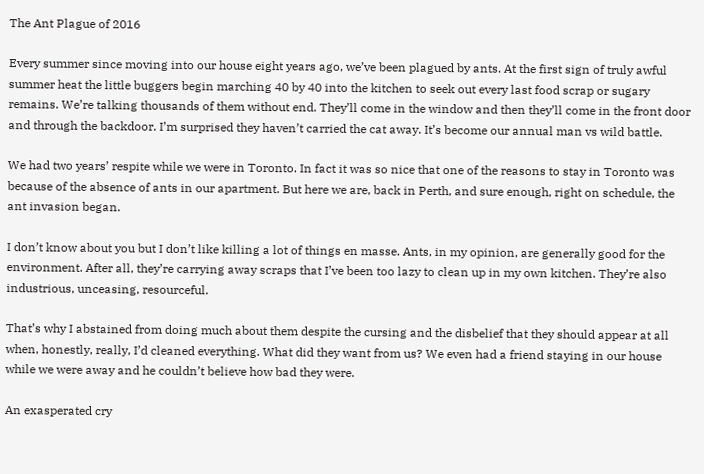The Ant Plague of 2016

Every summer since moving into our house eight years ago, we’ve been plagued by ants. At the first sign of truly awful summer heat the little buggers begin marching 40 by 40 into the kitchen to seek out every last food scrap or sugary remains. We’re talking thousands of them without end. They’ll come in the window and then they’ll come in the front door and through the backdoor. I’m surprised they haven’t carried the cat away. It’s become our annual man vs wild battle.

We had two years’ respite while we were in Toronto. In fact it was so nice that one of the reasons to stay in Toronto was because of the absence of ants in our apartment. But here we are, back in Perth, and sure enough, right on schedule, the ant invasion began.

I don’t know about you but I don’t like killing a lot of things en masse. Ants, in my opinion, are generally good for the environment. After all, they’re carrying away scraps that I’ve been too lazy to clean up in my own kitchen. They’re also industrious, unceasing, resourceful.

That’s why I abstained from doing much about them despite the cursing and the disbelief that they should appear at all when, honestly, really, I’d cleaned everything. What did they want from us? We even had a friend staying in our house while we were away and he couldn’t believe how bad they were.

An exasperated cry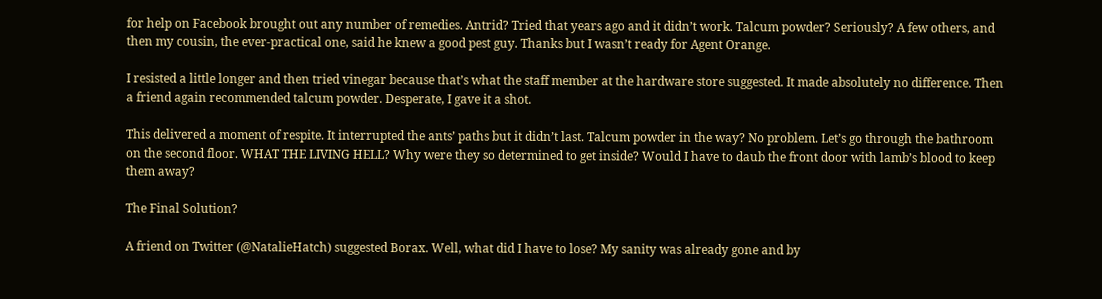for help on Facebook brought out any number of remedies. Antrid? Tried that years ago and it didn’t work. Talcum powder? Seriously? A few others, and then my cousin, the ever-practical one, said he knew a good pest guy. Thanks but I wasn’t ready for Agent Orange.

I resisted a little longer and then tried vinegar because that’s what the staff member at the hardware store suggested. It made absolutely no difference. Then a friend again recommended talcum powder. Desperate, I gave it a shot.

This delivered a moment of respite. It interrupted the ants’ paths but it didn’t last. Talcum powder in the way? No problem. Let’s go through the bathroom on the second floor. WHAT THE LIVING HELL? Why were they so determined to get inside? Would I have to daub the front door with lamb’s blood to keep them away?

The Final Solution?

A friend on Twitter (@NatalieHatch) suggested Borax. Well, what did I have to lose? My sanity was already gone and by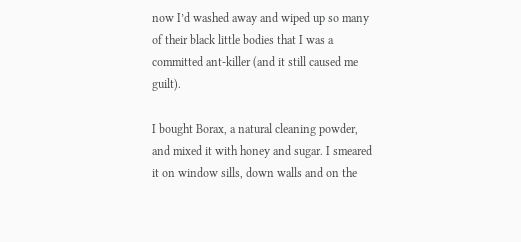now I’d washed away and wiped up so many of their black little bodies that I was a committed ant-killer (and it still caused me guilt).

I bought Borax, a natural cleaning powder, and mixed it with honey and sugar. I smeared it on window sills, down walls and on the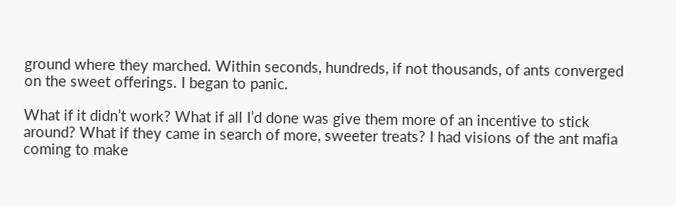ground where they marched. Within seconds, hundreds, if not thousands, of ants converged on the sweet offerings. I began to panic.

What if it didn’t work? What if all I’d done was give them more of an incentive to stick around? What if they came in search of more, sweeter treats? I had visions of the ant mafia coming to make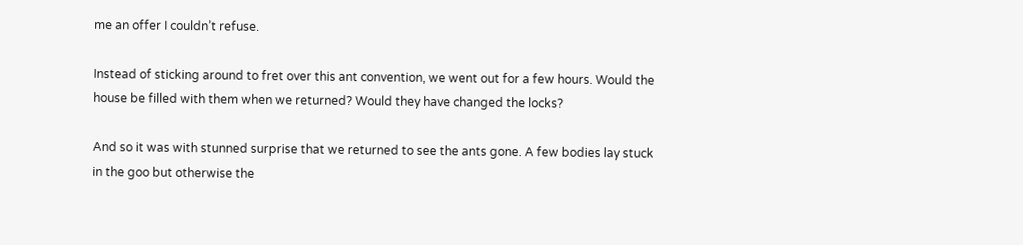me an offer I couldn’t refuse.

Instead of sticking around to fret over this ant convention, we went out for a few hours. Would the house be filled with them when we returned? Would they have changed the locks?

And so it was with stunned surprise that we returned to see the ants gone. A few bodies lay stuck in the goo but otherwise the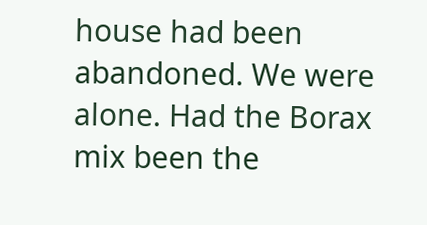house had been abandoned. We were alone. Had the Borax mix been the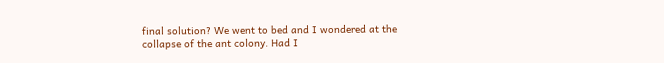final solution? We went to bed and I wondered at the collapse of the ant colony. Had I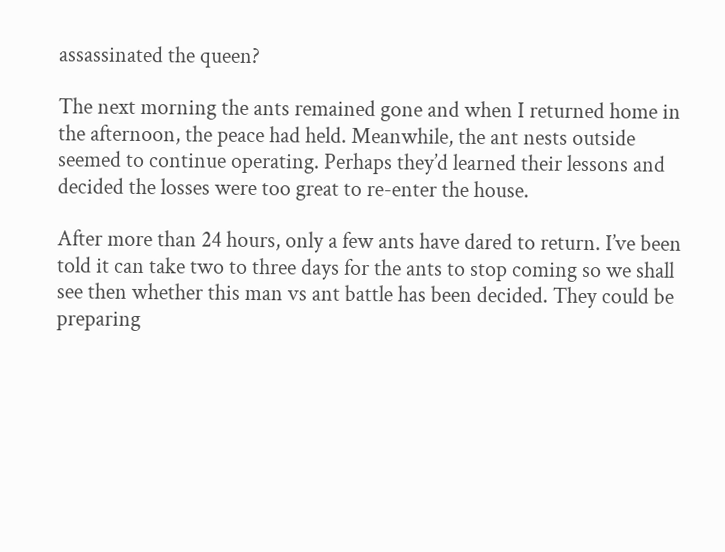assassinated the queen?

The next morning the ants remained gone and when I returned home in the afternoon, the peace had held. Meanwhile, the ant nests outside seemed to continue operating. Perhaps they’d learned their lessons and decided the losses were too great to re-enter the house.

After more than 24 hours, only a few ants have dared to return. I’ve been told it can take two to three days for the ants to stop coming so we shall see then whether this man vs ant battle has been decided. They could be preparing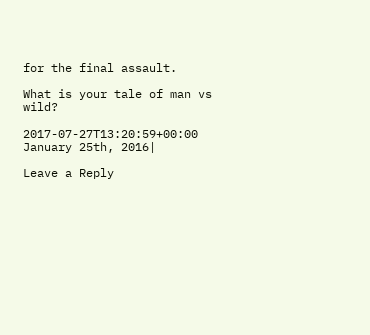for the final assault.

What is your tale of man vs wild?

2017-07-27T13:20:59+00:00 January 25th, 2016|

Leave a Reply